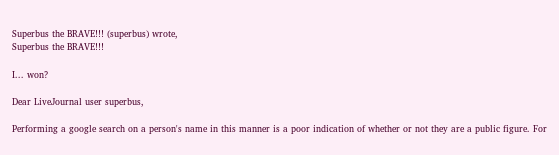Superbus the BRAVE!!! (superbus) wrote,
Superbus the BRAVE!!!

I... won?

Dear LiveJournal user superbus,

Performing a google search on a person's name in this manner is a poor indication of whether or not they are a public figure. For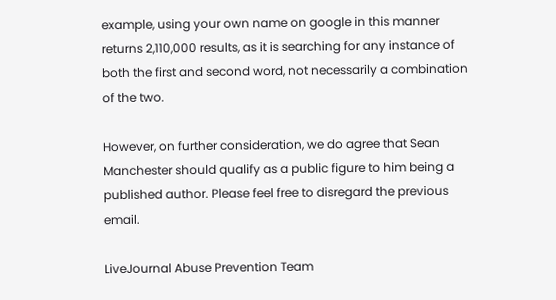example, using your own name on google in this manner returns 2,110,000 results, as it is searching for any instance of both the first and second word, not necessarily a combination of the two.

However, on further consideration, we do agree that Sean Manchester should qualify as a public figure to him being a published author. Please feel free to disregard the previous email.

LiveJournal Abuse Prevention Team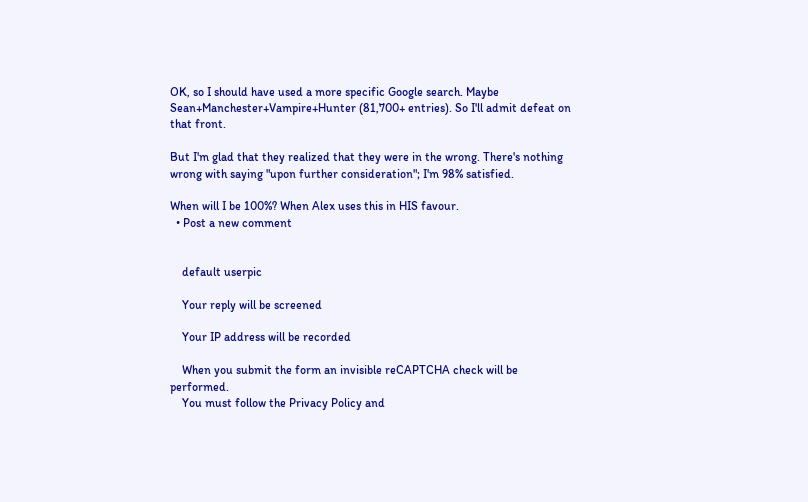OK, so I should have used a more specific Google search. Maybe Sean+Manchester+Vampire+Hunter (81,700+ entries). So I'll admit defeat on that front.

But I'm glad that they realized that they were in the wrong. There's nothing wrong with saying "upon further consideration"; I'm 98% satisfied.

When will I be 100%? When Alex uses this in HIS favour.
  • Post a new comment


    default userpic

    Your reply will be screened

    Your IP address will be recorded

    When you submit the form an invisible reCAPTCHA check will be performed.
    You must follow the Privacy Policy and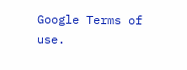Google Terms of use.